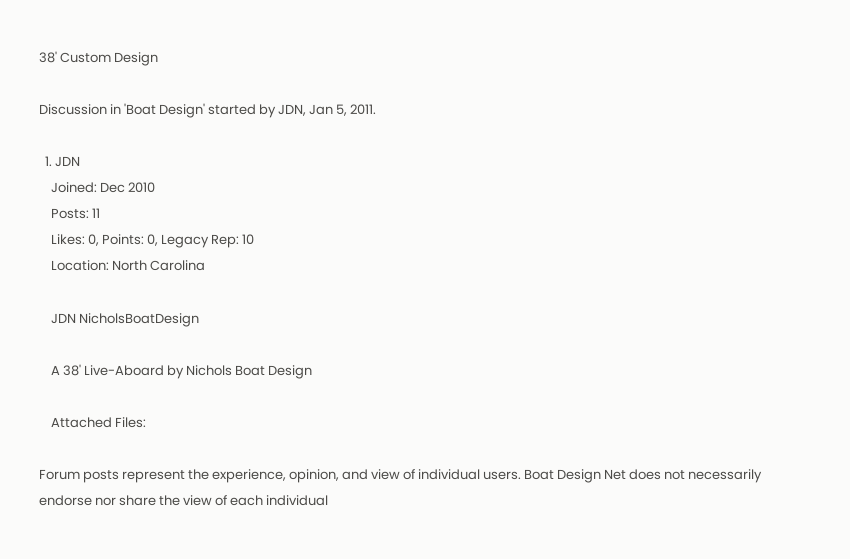38' Custom Design

Discussion in 'Boat Design' started by JDN, Jan 5, 2011.

  1. JDN
    Joined: Dec 2010
    Posts: 11
    Likes: 0, Points: 0, Legacy Rep: 10
    Location: North Carolina

    JDN NicholsBoatDesign

    A 38' Live-Aboard by Nichols Boat Design

    Attached Files:

Forum posts represent the experience, opinion, and view of individual users. Boat Design Net does not necessarily endorse nor share the view of each individual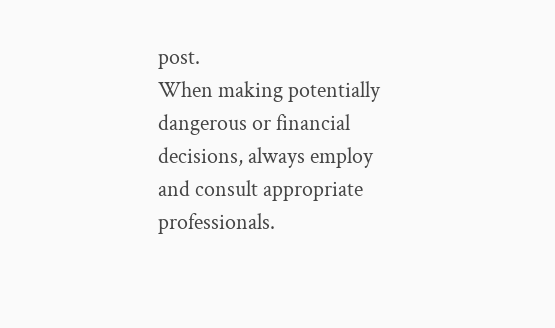post.
When making potentially dangerous or financial decisions, always employ and consult appropriate professionals.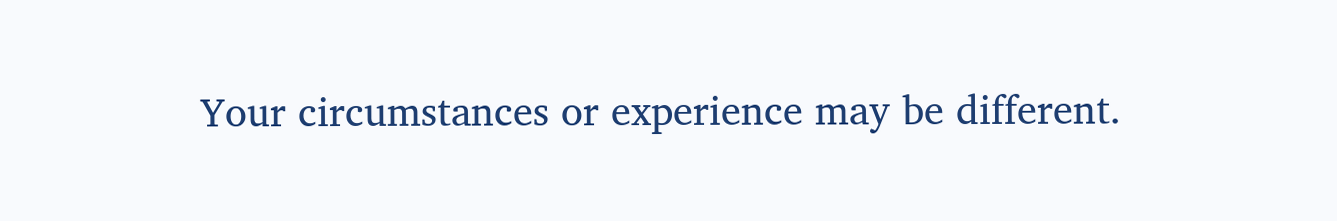Your circumstances or experience may be different.